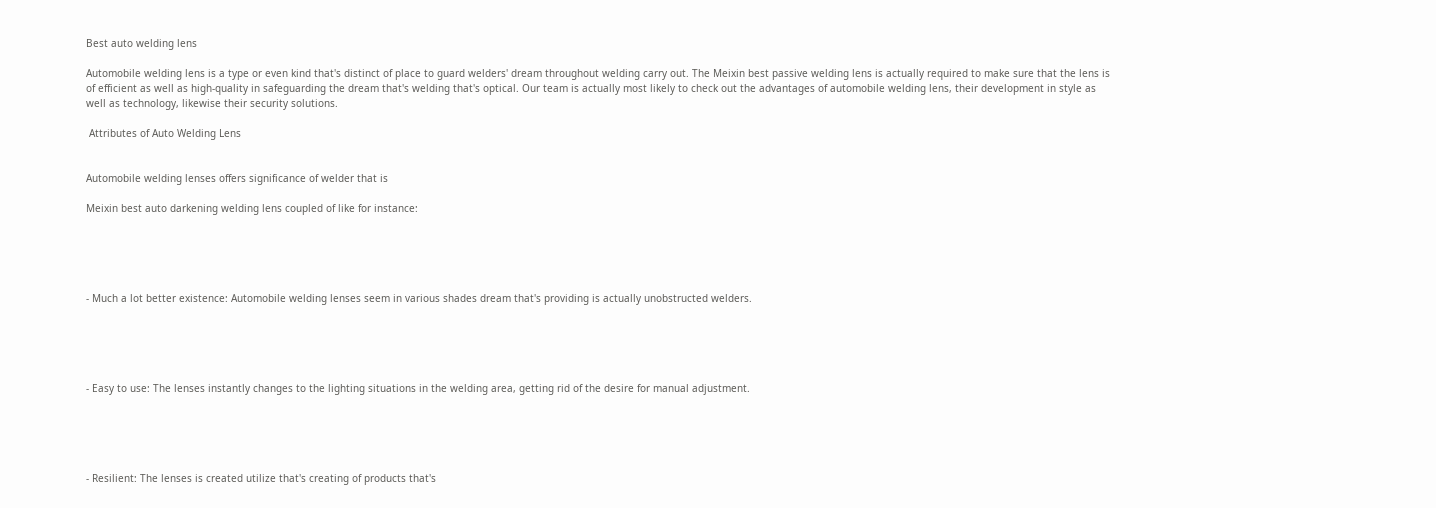Best auto welding lens

Automobile welding lens is a type or even kind that's distinct of place to guard welders' dream throughout welding carry out. The Meixin best passive welding lens is actually required to make sure that the lens is of efficient as well as high-quality in safeguarding the dream that's welding that's optical. Our team is actually most likely to check out the advantages of automobile welding lens, their development in style as well as technology, likewise their security solutions.

 Attributes of Auto Welding Lens


Automobile welding lenses offers significance of welder that is

Meixin best auto darkening welding lens coupled of like for instance:





- Much a lot better existence: Automobile welding lenses seem in various shades dream that's providing is actually unobstructed welders.





- Easy to use: The lenses instantly changes to the lighting situations in the welding area, getting rid of the desire for manual adjustment.





- Resilient: The lenses is created utilize that's creating of products that's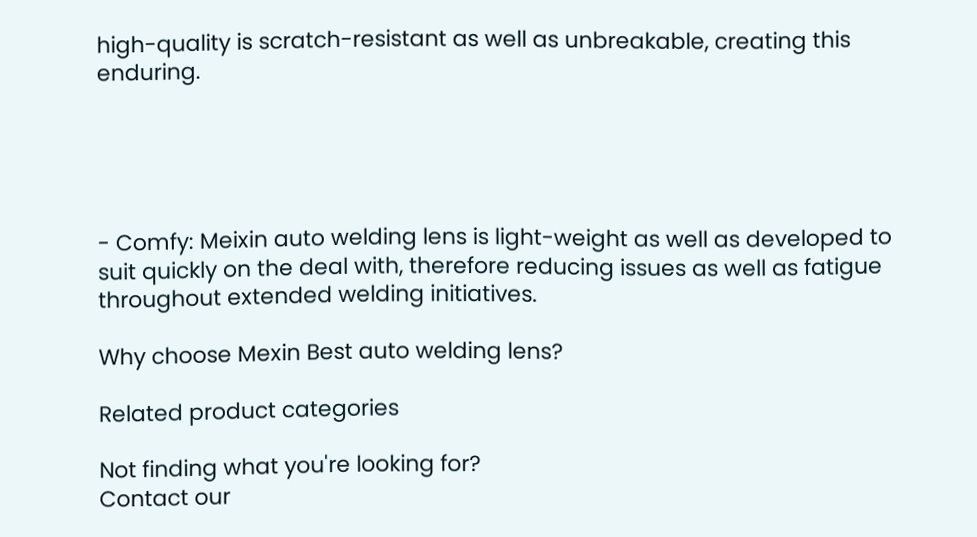high-quality is scratch-resistant as well as unbreakable, creating this enduring.





- Comfy: Meixin auto welding lens is light-weight as well as developed to suit quickly on the deal with, therefore reducing issues as well as fatigue throughout extended welding initiatives.

Why choose Mexin Best auto welding lens?

Related product categories

Not finding what you're looking for?
Contact our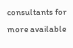consultants for more available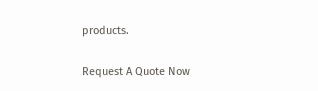products.

Request A Quote Now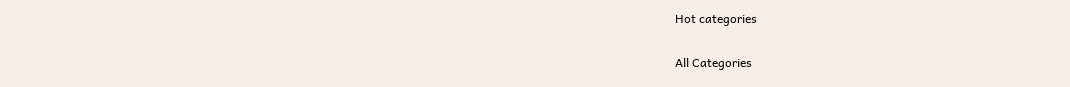Hot categories

All Categories